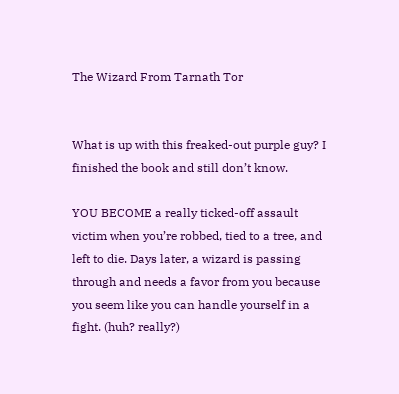The Wizard From Tarnath Tor


What is up with this freaked-out purple guy? I finished the book and still don’t know.

YOU BECOME a really ticked-off assault victim when you’re robbed, tied to a tree, and left to die. Days later, a wizard is passing through and needs a favor from you because you seem like you can handle yourself in a fight. (huh? really?)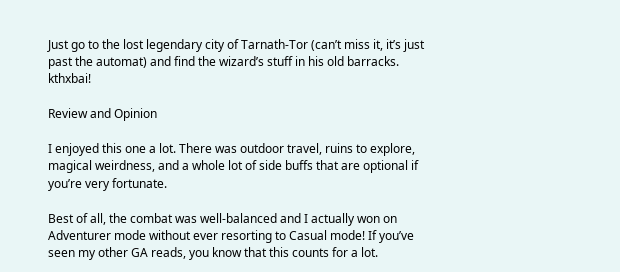Just go to the lost legendary city of Tarnath-Tor (can’t miss it, it’s just past the automat) and find the wizard’s stuff in his old barracks. kthxbai!

Review and Opinion

I enjoyed this one a lot. There was outdoor travel, ruins to explore, magical weirdness, and a whole lot of side buffs that are optional if you’re very fortunate.

Best of all, the combat was well-balanced and I actually won on Adventurer mode without ever resorting to Casual mode! If you’ve seen my other GA reads, you know that this counts for a lot.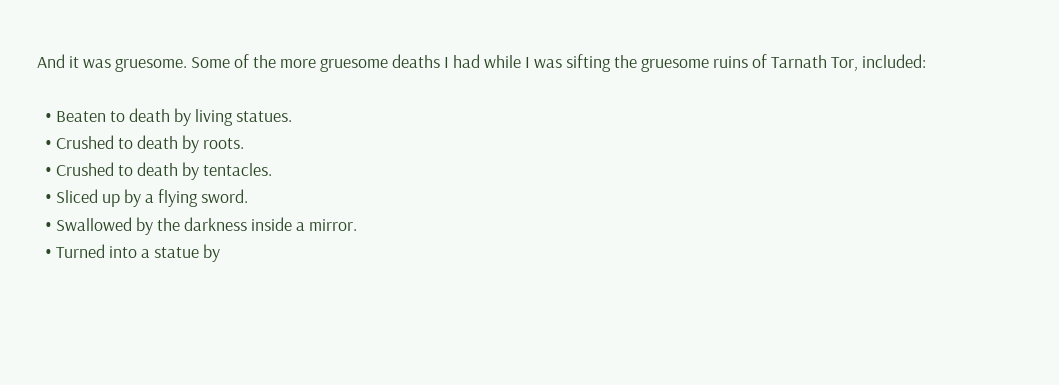And it was gruesome. Some of the more gruesome deaths I had while I was sifting the gruesome ruins of Tarnath Tor, included:

  • Beaten to death by living statues.
  • Crushed to death by roots.
  • Crushed to death by tentacles.
  • Sliced up by a flying sword.
  • Swallowed by the darkness inside a mirror.
  • Turned into a statue by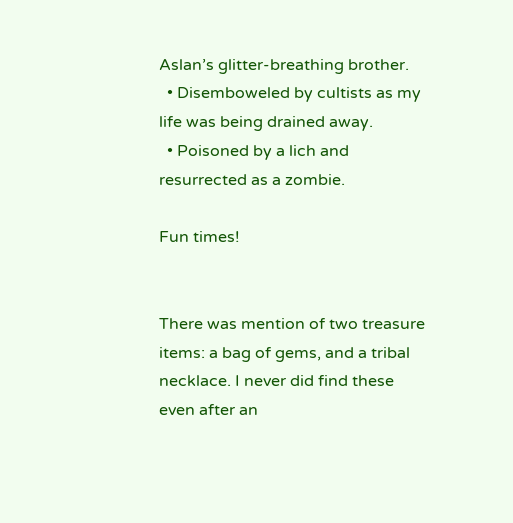Aslan’s glitter-breathing brother.
  • Disemboweled by cultists as my life was being drained away.
  • Poisoned by a lich and resurrected as a zombie.

Fun times!


There was mention of two treasure items: a bag of gems, and a tribal necklace. I never did find these even after an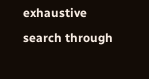exhaustive search through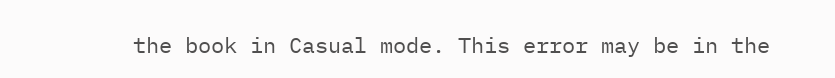the book in Casual mode. This error may be in the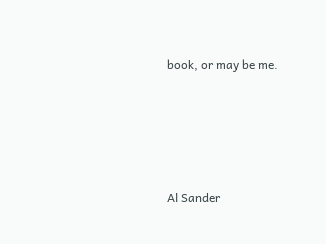book, or may be me.





Al Sander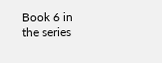Book 6 in the series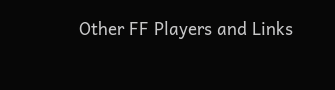Other FF Players and Links